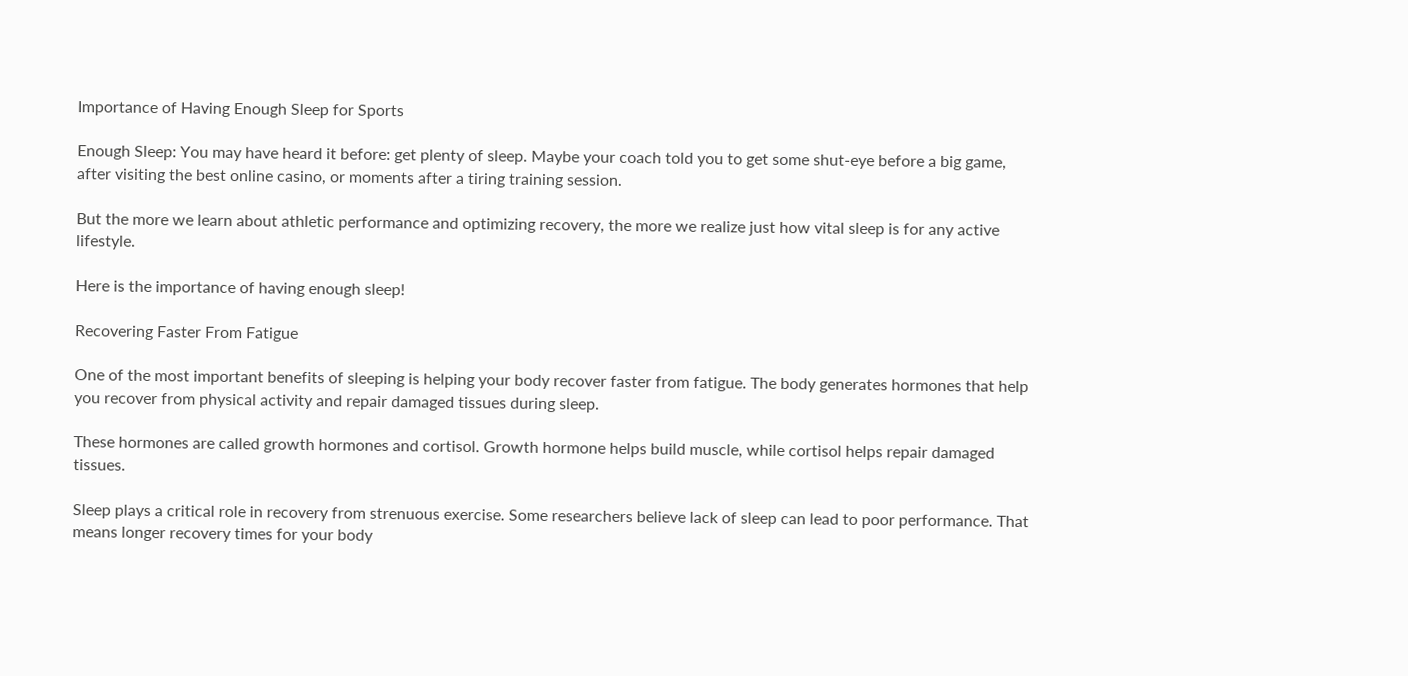Importance of Having Enough Sleep for Sports

Enough Sleep: You may have heard it before: get plenty of sleep. Maybe your coach told you to get some shut-eye before a big game, after visiting the best online casino, or moments after a tiring training session.

But the more we learn about athletic performance and optimizing recovery, the more we realize just how vital sleep is for any active lifestyle.

Here is the importance of having enough sleep!

Recovering Faster From Fatigue

One of the most important benefits of sleeping is helping your body recover faster from fatigue. The body generates hormones that help you recover from physical activity and repair damaged tissues during sleep.

These hormones are called growth hormones and cortisol. Growth hormone helps build muscle, while cortisol helps repair damaged tissues.

Sleep plays a critical role in recovery from strenuous exercise. Some researchers believe lack of sleep can lead to poor performance. That means longer recovery times for your body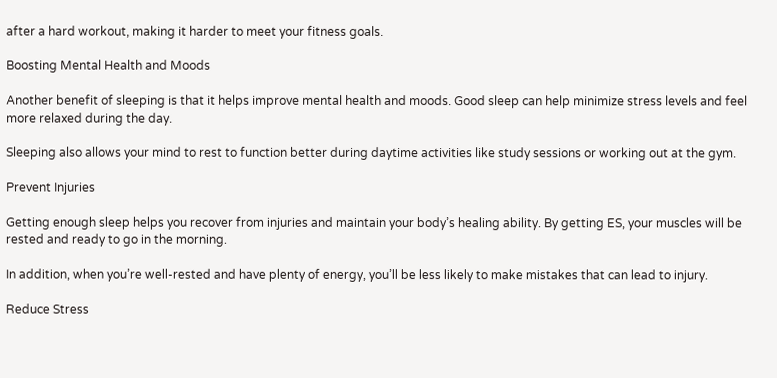after a hard workout, making it harder to meet your fitness goals.

Boosting Mental Health and Moods

Another benefit of sleeping is that it helps improve mental health and moods. Good sleep can help minimize stress levels and feel more relaxed during the day.

Sleeping also allows your mind to rest to function better during daytime activities like study sessions or working out at the gym.

Prevent Injuries

Getting enough sleep helps you recover from injuries and maintain your body’s healing ability. By getting ES, your muscles will be rested and ready to go in the morning.

In addition, when you’re well-rested and have plenty of energy, you’ll be less likely to make mistakes that can lead to injury.

Reduce Stress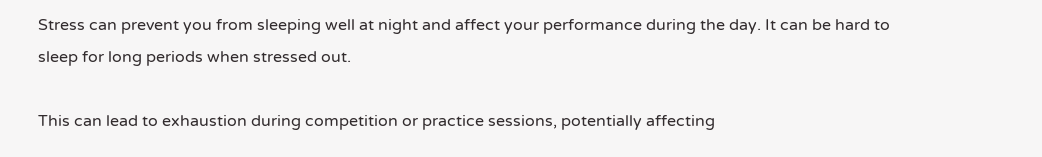Stress can prevent you from sleeping well at night and affect your performance during the day. It can be hard to sleep for long periods when stressed out.

This can lead to exhaustion during competition or practice sessions, potentially affecting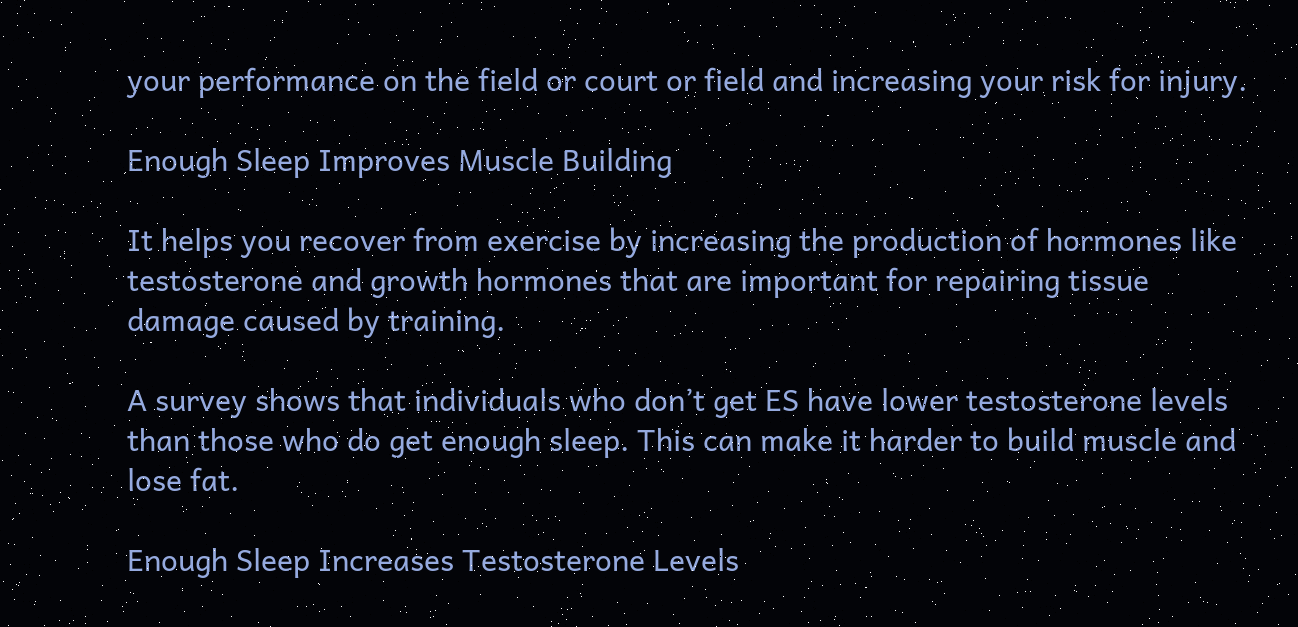your performance on the field or court or field and increasing your risk for injury.

Enough Sleep Improves Muscle Building

It helps you recover from exercise by increasing the production of hormones like testosterone and growth hormones that are important for repairing tissue damage caused by training.

A survey shows that individuals who don’t get ES have lower testosterone levels than those who do get enough sleep. This can make it harder to build muscle and lose fat.

Enough Sleep Increases Testosterone Levels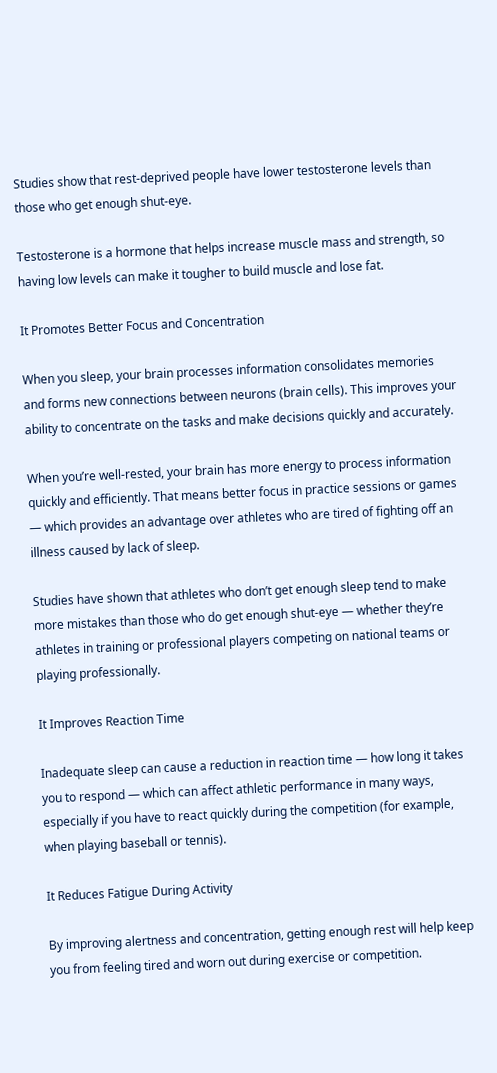Studies show that rest-deprived people have lower testosterone levels than those who get enough shut-eye.

Testosterone is a hormone that helps increase muscle mass and strength, so having low levels can make it tougher to build muscle and lose fat.

It Promotes Better Focus and Concentration

When you sleep, your brain processes information consolidates memories and forms new connections between neurons (brain cells). This improves your ability to concentrate on the tasks and make decisions quickly and accurately.

When you’re well-rested, your brain has more energy to process information quickly and efficiently. That means better focus in practice sessions or games — which provides an advantage over athletes who are tired of fighting off an illness caused by lack of sleep.

Studies have shown that athletes who don’t get enough sleep tend to make more mistakes than those who do get enough shut-eye — whether they’re athletes in training or professional players competing on national teams or playing professionally.

It Improves Reaction Time

Inadequate sleep can cause a reduction in reaction time — how long it takes you to respond — which can affect athletic performance in many ways, especially if you have to react quickly during the competition (for example, when playing baseball or tennis).

It Reduces Fatigue During Activity

By improving alertness and concentration, getting enough rest will help keep you from feeling tired and worn out during exercise or competition.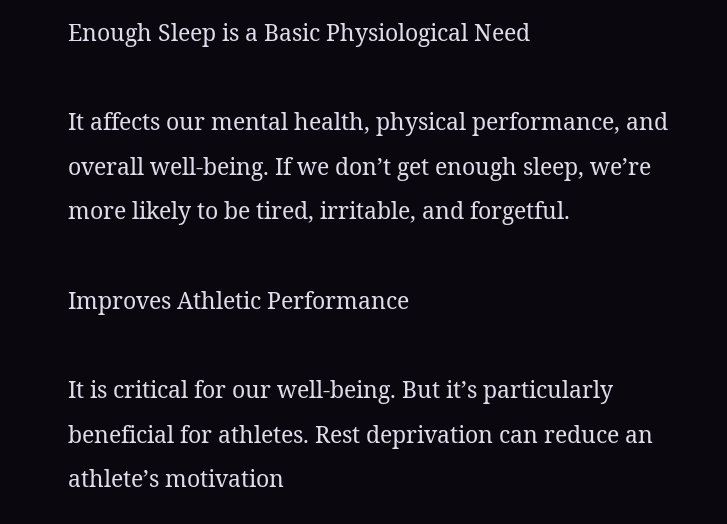Enough Sleep is a Basic Physiological Need

It affects our mental health, physical performance, and overall well-being. If we don’t get enough sleep, we’re more likely to be tired, irritable, and forgetful.

Improves Athletic Performance

It is critical for our well-being. But it’s particularly beneficial for athletes. Rest deprivation can reduce an athlete’s motivation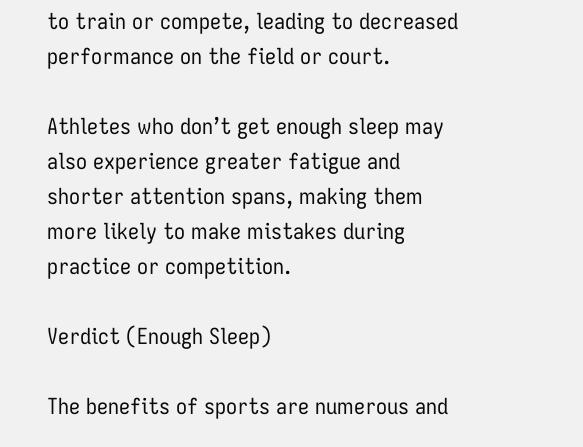to train or compete, leading to decreased performance on the field or court.

Athletes who don’t get enough sleep may also experience greater fatigue and shorter attention spans, making them more likely to make mistakes during practice or competition.

Verdict (Enough Sleep)

The benefits of sports are numerous and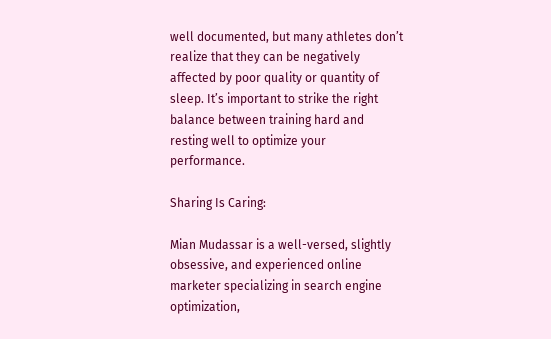well documented, but many athletes don’t realize that they can be negatively affected by poor quality or quantity of sleep. It’s important to strike the right balance between training hard and resting well to optimize your performance.

Sharing Is Caring:

Mian Mudassar is a well-versed, slightly obsessive, and experienced online marketer specializing in search engine optimization,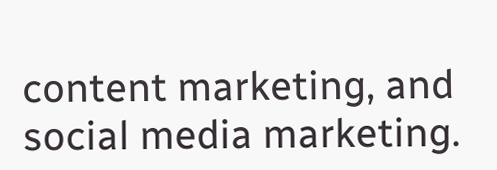content marketing, and social media marketing.